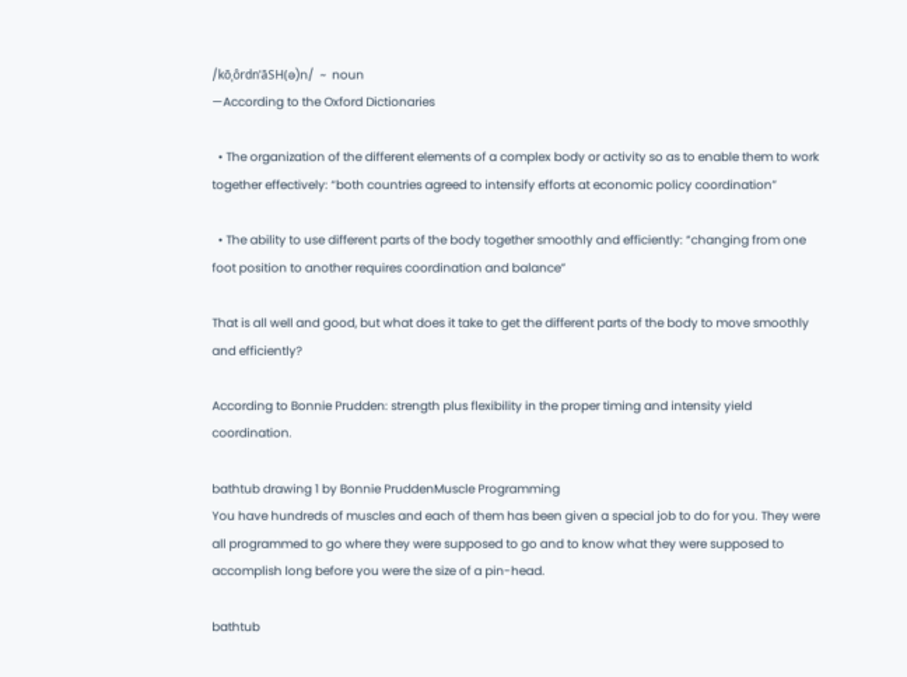/kōˌôrdnˈāSH(ə)n/  ~  noun
—According to the Oxford Dictionaries

  • The organization of the different elements of a complex body or activity so as to enable them to work together effectively: “both countries agreed to intensify efforts at economic policy coordination”

  • The ability to use different parts of the body together smoothly and efficiently: “changing from one foot position to another requires coordination and balance”

That is all well and good, but what does it take to get the different parts of the body to move smoothly and efficiently?

According to Bonnie Prudden: strength plus flexibility in the proper timing and intensity yield coordination.

bathtub drawing 1 by Bonnie PruddenMuscle Programming
You have hundreds of muscles and each of them has been given a special job to do for you. They were all programmed to go where they were supposed to go and to know what they were supposed to accomplish long before you were the size of a pin-head.

bathtub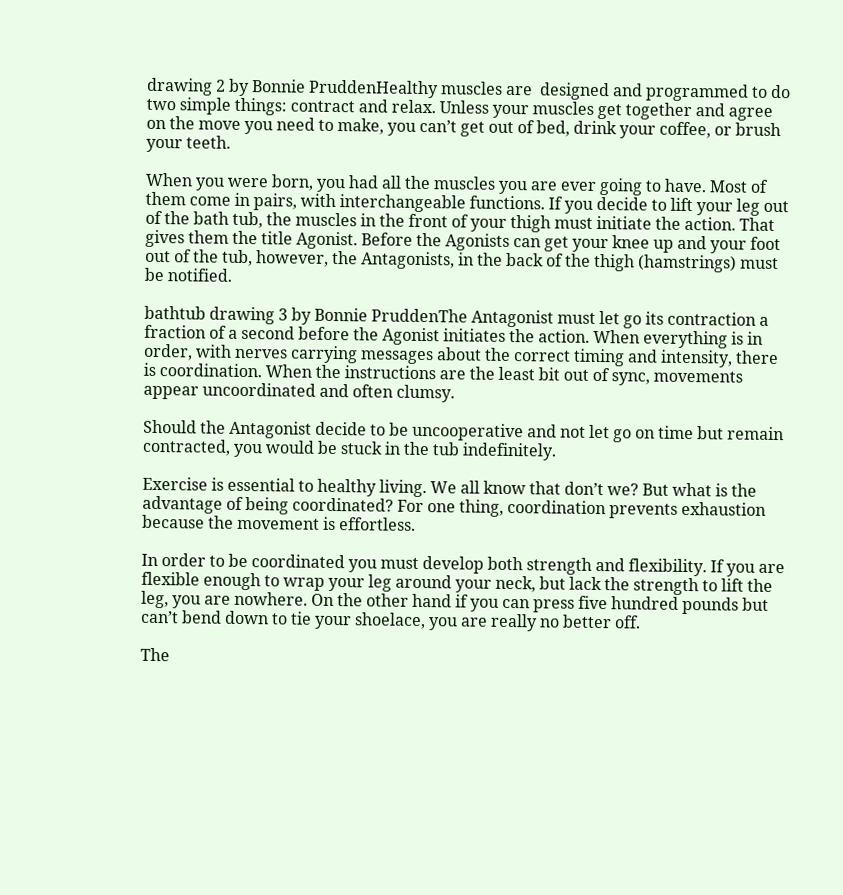drawing 2 by Bonnie PruddenHealthy muscles are  designed and programmed to do two simple things: contract and relax. Unless your muscles get together and agree on the move you need to make, you can’t get out of bed, drink your coffee, or brush your teeth.

When you were born, you had all the muscles you are ever going to have. Most of them come in pairs, with interchangeable functions. If you decide to lift your leg out of the bath tub, the muscles in the front of your thigh must initiate the action. That gives them the title Agonist. Before the Agonists can get your knee up and your foot out of the tub, however, the Antagonists, in the back of the thigh (hamstrings) must be notified.

bathtub drawing 3 by Bonnie PruddenThe Antagonist must let go its contraction a fraction of a second before the Agonist initiates the action. When everything is in order, with nerves carrying messages about the correct timing and intensity, there is coordination. When the instructions are the least bit out of sync, movements appear uncoordinated and often clumsy.

Should the Antagonist decide to be uncooperative and not let go on time but remain contracted, you would be stuck in the tub indefinitely.

Exercise is essential to healthy living. We all know that don’t we? But what is the advantage of being coordinated? For one thing, coordination prevents exhaustion because the movement is effortless.

In order to be coordinated you must develop both strength and flexibility. If you are flexible enough to wrap your leg around your neck, but lack the strength to lift the leg, you are nowhere. On the other hand if you can press five hundred pounds but can’t bend down to tie your shoelace, you are really no better off.

The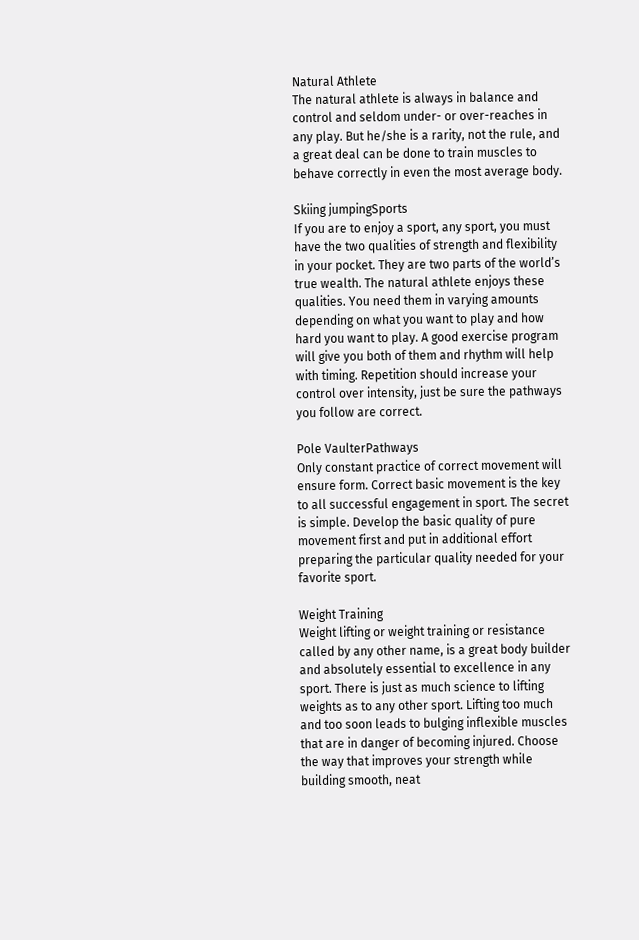Natural Athlete
The natural athlete is always in balance and control and seldom under- or over-reaches in any play. But he/she is a rarity, not the rule, and a great deal can be done to train muscles to behave correctly in even the most average body.

Skiing jumpingSports
If you are to enjoy a sport, any sport, you must have the two qualities of strength and flexibility in your pocket. They are two parts of the world’s true wealth. The natural athlete enjoys these qualities. You need them in varying amounts depending on what you want to play and how hard you want to play. A good exercise program will give you both of them and rhythm will help with timing. Repetition should increase your control over intensity, just be sure the pathways you follow are correct.

Pole VaulterPathways
Only constant practice of correct movement will ensure form. Correct basic movement is the key to all successful engagement in sport. The secret is simple. Develop the basic quality of pure movement first and put in additional effort preparing the particular quality needed for your favorite sport.

Weight Training
Weight lifting or weight training or resistance called by any other name, is a great body builder and absolutely essential to excellence in any sport. There is just as much science to lifting weights as to any other sport. Lifting too much and too soon leads to bulging inflexible muscles that are in danger of becoming injured. Choose the way that improves your strength while building smooth, neat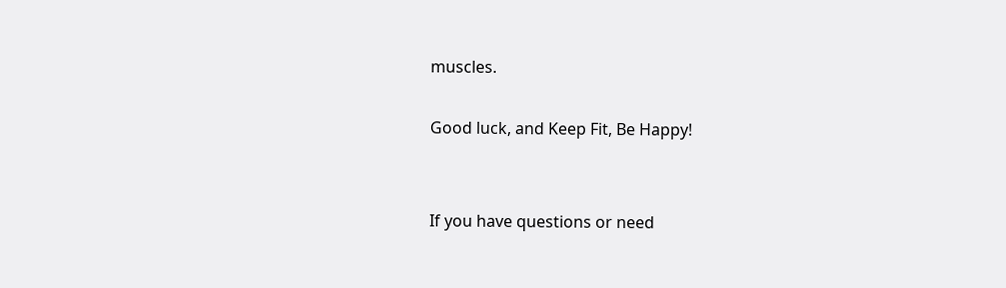muscles.

Good luck, and Keep Fit, Be Happy!


If you have questions or need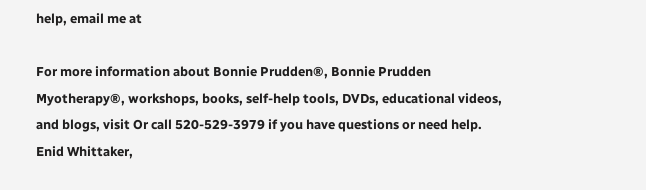help, email me at

For more information about Bonnie Prudden®, Bonnie Prudden Myotherapy®, workshops, books, self-help tools, DVDs, educational videos, and blogs, visit Or call 520-529-3979 if you have questions or need help. Enid Whittaker,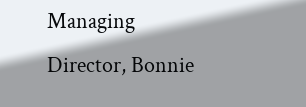Managing Director, Bonnie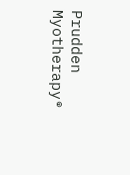Prudden Myotherapy®